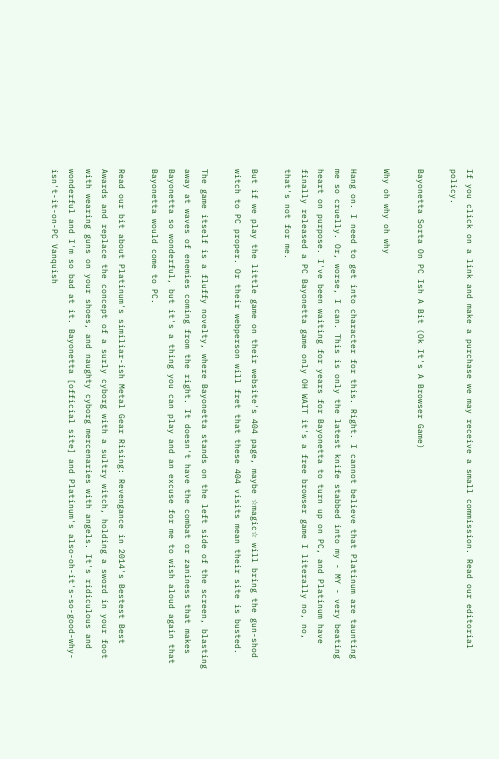If you click on a link and make a purchase we may receive a small commission. Read our editorial policy.

Bayonetta Sorta On PC Ish A Bit (Ok It's A Browser Game)

Why oh why oh why

Hang on. I need to get into character for this. Right. I cannot believe that Platinum are taunting me so cruelly. Or, worse, I can. This is only the latest knife stabbed into my - MY - very beating heart on purpose. I've been waiting for years for Bayonetta to turn up on PC, and Platinum have finally released a PC Bayonetta game only OH WAIT it's a free browser game I literally no, no, that's not for me.

But if we play the little game on their website's 404 page, maybe ☆magic☆ will bring the gun-shod witch to PC proper. Or their webperson will fret that these 404 visits mean their site is busted.

The game itself is a fluffy novelty, where Bayonetta stands on the left side of the screen, blasting away at waves of enemies coming from the right. It doesn't have the combat or zaniness that makes Bayonetta so wonderful, but it's a thing you can play and an excuse for me to wish aloud again that Bayonetta would come to PC.

Read our bit about Platinum's similiar-ish Metal Gear Rising: Revengance in 2014's Bestest Best Awards and replace the concept of a surly cyborg with a sultry witch, holding a sword in your foot with wearing guns on your shoes, and naughty cyborg mercenaries with angels. It's ridiculous and wonderful and I'm so bad at it. Bayonetta [official site] and Platinum's also-oh-it's-so-good-why-isn't-it-on-PC Vanquish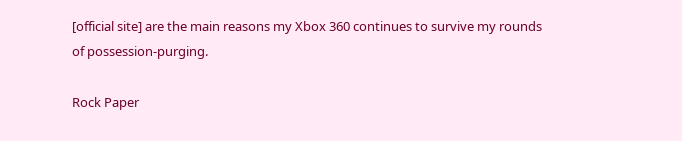[official site] are the main reasons my Xbox 360 continues to survive my rounds of possession-purging.

Rock Paper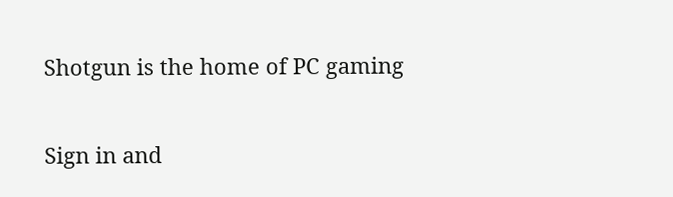Shotgun is the home of PC gaming

Sign in and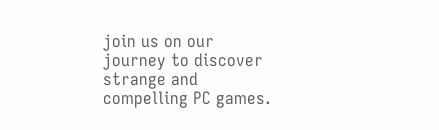join us on our journey to discover strange and compelling PC games.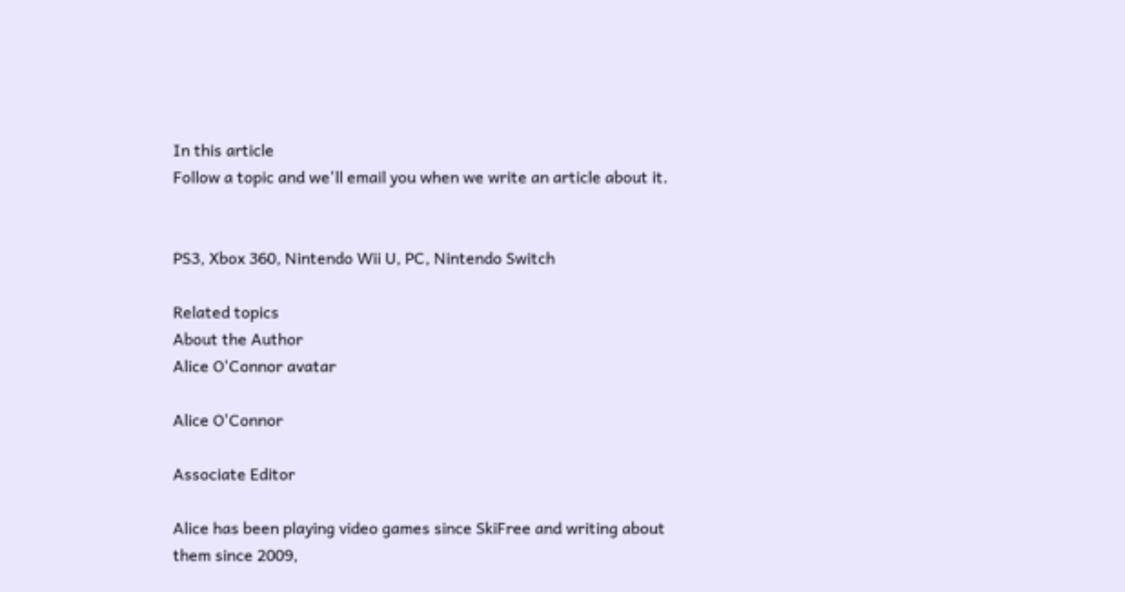In this article
Follow a topic and we'll email you when we write an article about it.


PS3, Xbox 360, Nintendo Wii U, PC, Nintendo Switch

Related topics
About the Author
Alice O'Connor avatar

Alice O'Connor

Associate Editor

Alice has been playing video games since SkiFree and writing about them since 2009,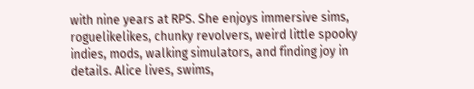with nine years at RPS. She enjoys immersive sims, roguelikelikes, chunky revolvers, weird little spooky indies, mods, walking simulators, and finding joy in details. Alice lives, swims,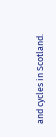and cycles in Scotland.